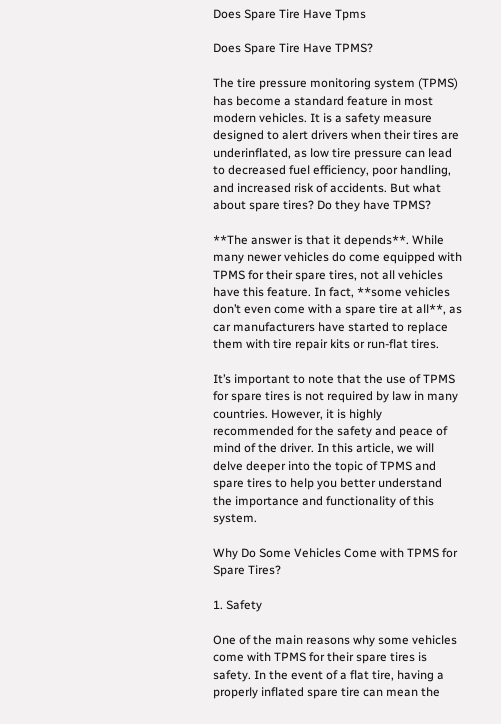Does Spare Tire Have Tpms

Does Spare Tire Have TPMS?

The tire pressure monitoring system (TPMS) has become a standard feature in most modern vehicles. It is a safety measure designed to alert drivers when their tires are underinflated, as low tire pressure can lead to decreased fuel efficiency, poor handling, and increased risk of accidents. But what about spare tires? Do they have TPMS?

**The answer is that it depends**. While many newer vehicles do come equipped with TPMS for their spare tires, not all vehicles have this feature. In fact, **some vehicles don’t even come with a spare tire at all**, as car manufacturers have started to replace them with tire repair kits or run-flat tires.

It’s important to note that the use of TPMS for spare tires is not required by law in many countries. However, it is highly recommended for the safety and peace of mind of the driver. In this article, we will delve deeper into the topic of TPMS and spare tires to help you better understand the importance and functionality of this system.

Why Do Some Vehicles Come with TPMS for Spare Tires?

1. Safety

One of the main reasons why some vehicles come with TPMS for their spare tires is safety. In the event of a flat tire, having a properly inflated spare tire can mean the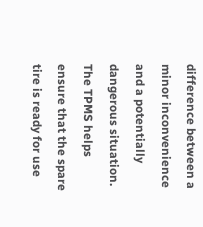difference between a minor inconvenience and a potentially dangerous situation. The TPMS helps ensure that the spare tire is ready for use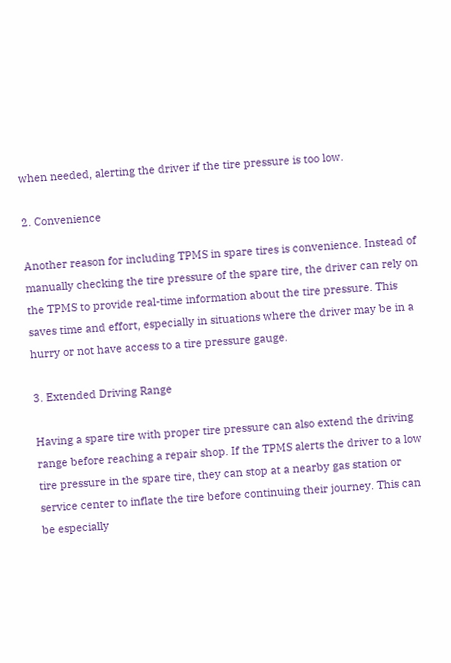when needed, alerting the driver if the tire pressure is too low.

2. Convenience

Another reason for including TPMS in spare tires is convenience. Instead of manually checking the tire pressure of the spare tire, the driver can rely on the TPMS to provide real-time information about the tire pressure. This saves time and effort, especially in situations where the driver may be in a hurry or not have access to a tire pressure gauge.

3. Extended Driving Range

Having a spare tire with proper tire pressure can also extend the driving range before reaching a repair shop. If the TPMS alerts the driver to a low tire pressure in the spare tire, they can stop at a nearby gas station or service center to inflate the tire before continuing their journey. This can be especially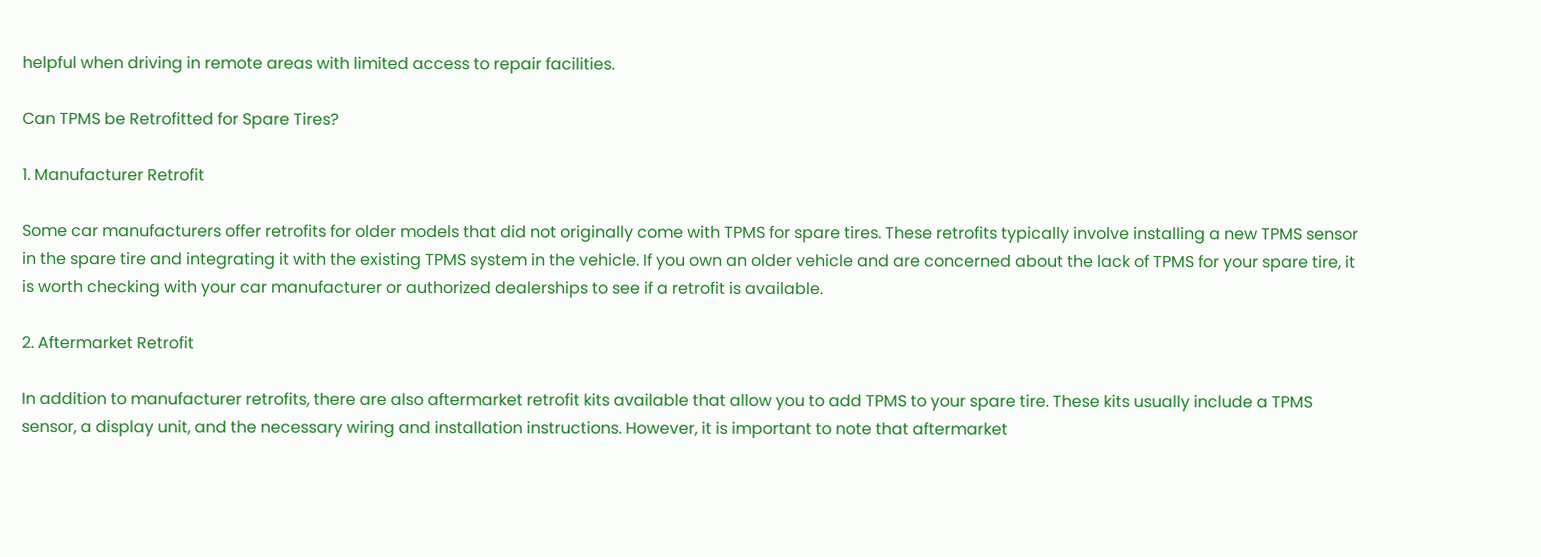helpful when driving in remote areas with limited access to repair facilities.

Can TPMS be Retrofitted for Spare Tires?

1. Manufacturer Retrofit

Some car manufacturers offer retrofits for older models that did not originally come with TPMS for spare tires. These retrofits typically involve installing a new TPMS sensor in the spare tire and integrating it with the existing TPMS system in the vehicle. If you own an older vehicle and are concerned about the lack of TPMS for your spare tire, it is worth checking with your car manufacturer or authorized dealerships to see if a retrofit is available.

2. Aftermarket Retrofit

In addition to manufacturer retrofits, there are also aftermarket retrofit kits available that allow you to add TPMS to your spare tire. These kits usually include a TPMS sensor, a display unit, and the necessary wiring and installation instructions. However, it is important to note that aftermarket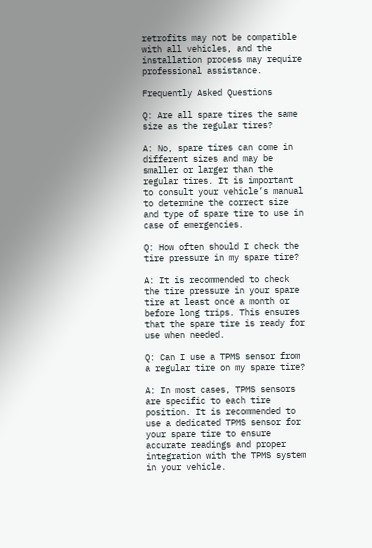retrofits may not be compatible with all vehicles, and the installation process may require professional assistance.

Frequently Asked Questions

Q: Are all spare tires the same size as the regular tires?

A: No, spare tires can come in different sizes and may be smaller or larger than the regular tires. It is important to consult your vehicle’s manual to determine the correct size and type of spare tire to use in case of emergencies.

Q: How often should I check the tire pressure in my spare tire?

A: It is recommended to check the tire pressure in your spare tire at least once a month or before long trips. This ensures that the spare tire is ready for use when needed.

Q: Can I use a TPMS sensor from a regular tire on my spare tire?

A: In most cases, TPMS sensors are specific to each tire position. It is recommended to use a dedicated TPMS sensor for your spare tire to ensure accurate readings and proper integration with the TPMS system in your vehicle.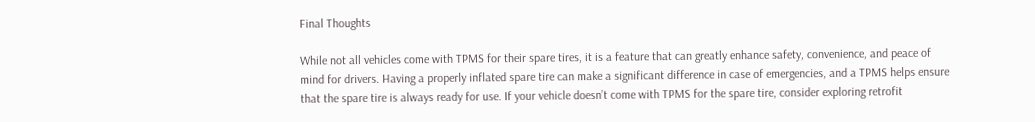Final Thoughts

While not all vehicles come with TPMS for their spare tires, it is a feature that can greatly enhance safety, convenience, and peace of mind for drivers. Having a properly inflated spare tire can make a significant difference in case of emergencies, and a TPMS helps ensure that the spare tire is always ready for use. If your vehicle doesn’t come with TPMS for the spare tire, consider exploring retrofit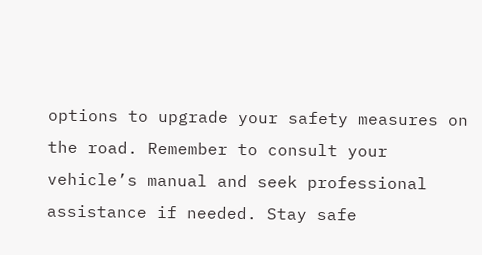options to upgrade your safety measures on the road. Remember to consult your vehicle’s manual and seek professional assistance if needed. Stay safe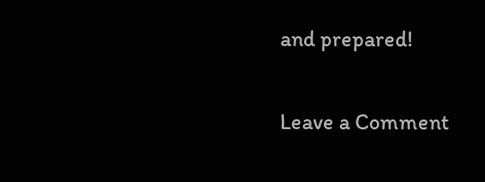and prepared!

Leave a Comment